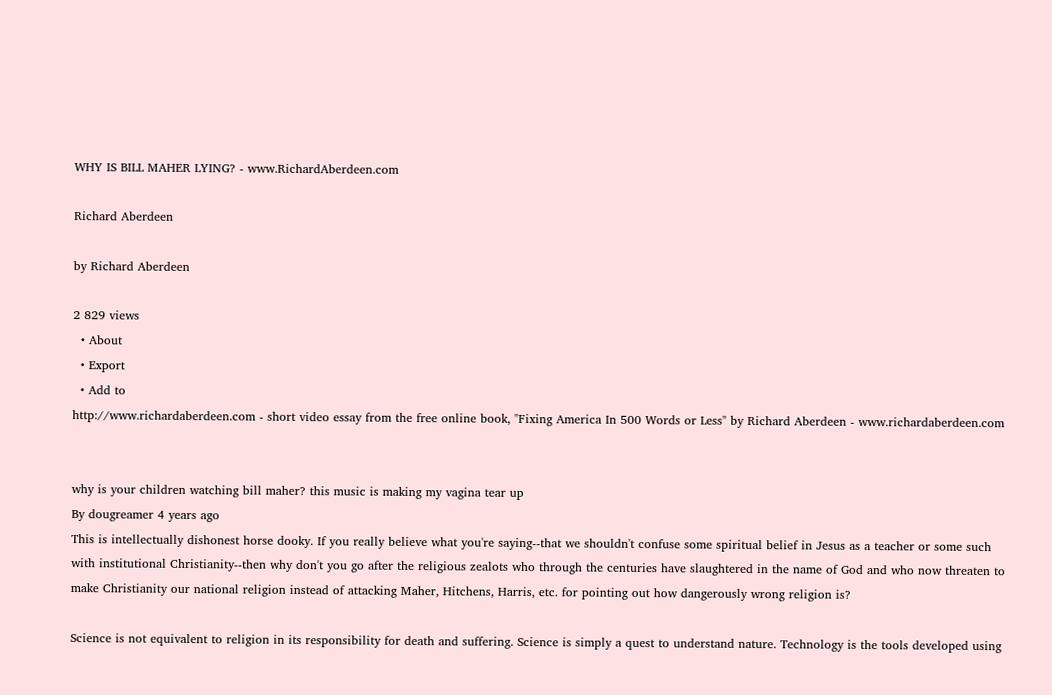WHY IS BILL MAHER LYING? - www.RichardAberdeen.com

Richard Aberdeen

by Richard Aberdeen

2 829 views
  • About
  • Export
  • Add to
http://www.richardaberdeen.com - short video essay from the free online book, "Fixing America In 500 Words or Less" by Richard Aberdeen - www.richardaberdeen.com


why is your children watching bill maher? this music is making my vagina tear up
By dougreamer 4 years ago
This is intellectually dishonest horse dooky. If you really believe what you're saying--that we shouldn't confuse some spiritual belief in Jesus as a teacher or some such with institutional Christianity--then why don't you go after the religious zealots who through the centuries have slaughtered in the name of God and who now threaten to make Christianity our national religion instead of attacking Maher, Hitchens, Harris, etc. for pointing out how dangerously wrong religion is?

Science is not equivalent to religion in its responsibility for death and suffering. Science is simply a quest to understand nature. Technology is the tools developed using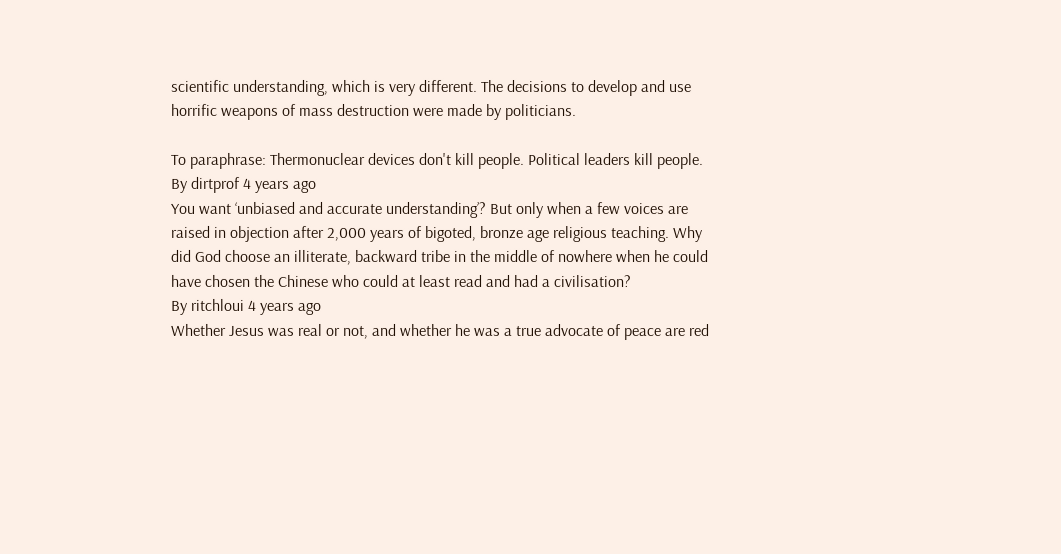scientific understanding, which is very different. The decisions to develop and use horrific weapons of mass destruction were made by politicians.

To paraphrase: Thermonuclear devices don't kill people. Political leaders kill people.
By dirtprof 4 years ago
You want ‘unbiased and accurate understanding’? But only when a few voices are raised in objection after 2,000 years of bigoted, bronze age religious teaching. Why did God choose an illiterate, backward tribe in the middle of nowhere when he could have chosen the Chinese who could at least read and had a civilisation?
By ritchloui 4 years ago
Whether Jesus was real or not, and whether he was a true advocate of peace are red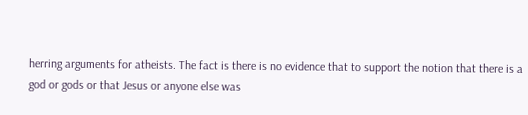herring arguments for atheists. The fact is there is no evidence that to support the notion that there is a god or gods or that Jesus or anyone else was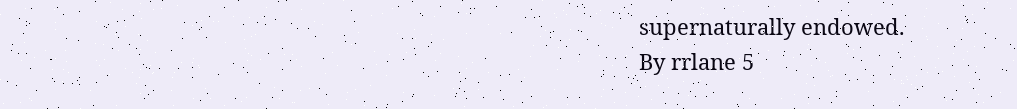supernaturally endowed.
By rrlane 5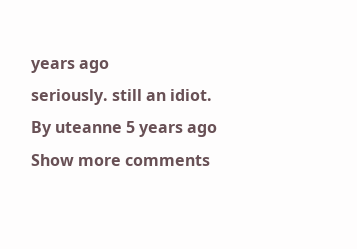years ago
seriously. still an idiot.
By uteanne 5 years ago
Show more comments